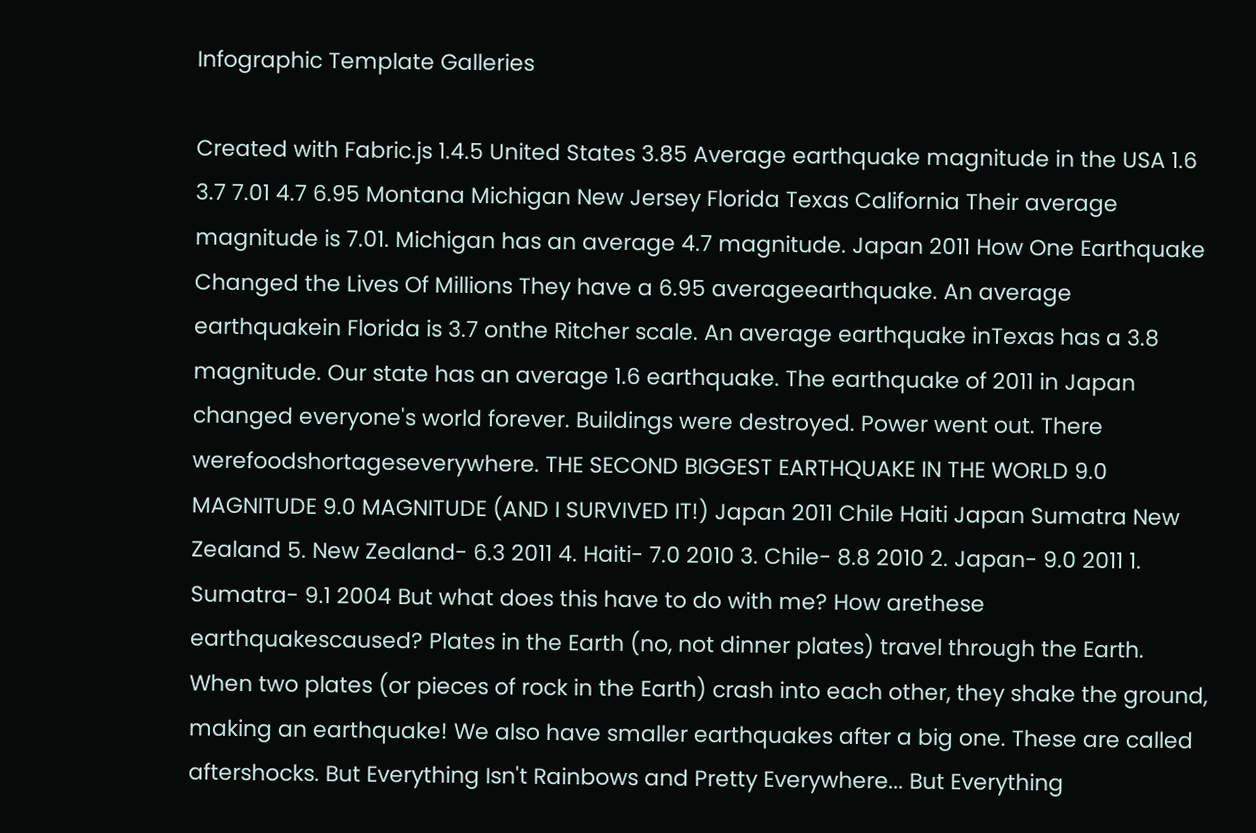Infographic Template Galleries

Created with Fabric.js 1.4.5 United States 3.85 Average earthquake magnitude in the USA 1.6 3.7 7.01 4.7 6.95 Montana Michigan New Jersey Florida Texas California Their average magnitude is 7.01. Michigan has an average 4.7 magnitude. Japan 2011 How One Earthquake Changed the Lives Of Millions They have a 6.95 averageearthquake. An average earthquakein Florida is 3.7 onthe Ritcher scale. An average earthquake inTexas has a 3.8 magnitude. Our state has an average 1.6 earthquake. The earthquake of 2011 in Japan changed everyone's world forever. Buildings were destroyed. Power went out. There werefoodshortageseverywhere. THE SECOND BIGGEST EARTHQUAKE IN THE WORLD 9.0 MAGNITUDE 9.0 MAGNITUDE (AND I SURVIVED IT!) Japan 2011 Chile Haiti Japan Sumatra New Zealand 5. New Zealand- 6.3 2011 4. Haiti- 7.0 2010 3. Chile- 8.8 2010 2. Japan- 9.0 2011 1. Sumatra- 9.1 2004 But what does this have to do with me? How arethese earthquakescaused? Plates in the Earth (no, not dinner plates) travel through the Earth. When two plates (or pieces of rock in the Earth) crash into each other, they shake the ground, making an earthquake! We also have smaller earthquakes after a big one. These are called aftershocks. But Everything Isn't Rainbows and Pretty Everywhere... But Everything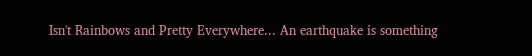Isn't Rainbows and Pretty Everywhere... An earthquake is something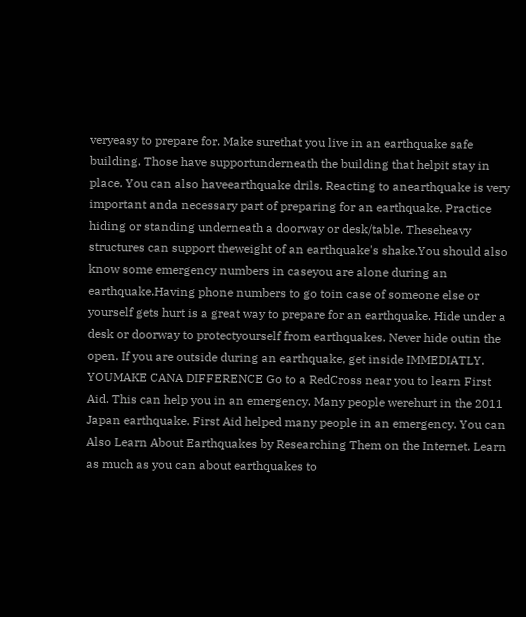veryeasy to prepare for. Make surethat you live in an earthquake safe building. Those have supportunderneath the building that helpit stay in place. You can also haveearthquake drils. Reacting to anearthquake is very important anda necessary part of preparing for an earthquake. Practice hiding or standing underneath a doorway or desk/table. Theseheavy structures can support theweight of an earthquake's shake.You should also know some emergency numbers in caseyou are alone during an earthquake.Having phone numbers to go toin case of someone else or yourself gets hurt is a great way to prepare for an earthquake. Hide under a desk or doorway to protectyourself from earthquakes. Never hide outin the open. If you are outside during an earthquake, get inside IMMEDIATLY. YOUMAKE CANA DIFFERENCE Go to a RedCross near you to learn First Aid. This can help you in an emergency. Many people werehurt in the 2011 Japan earthquake. First Aid helped many people in an emergency. You can Also Learn About Earthquakes by Researching Them on the Internet. Learn as much as you can about earthquakes to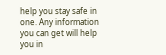help you stay safe in one. Any information you can get will help you in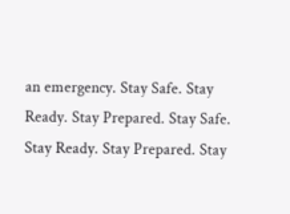an emergency. Stay Safe. Stay Ready. Stay Prepared. Stay Safe. Stay Ready. Stay Prepared. Stay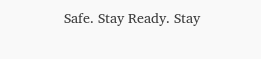Safe. Stay Ready. Stay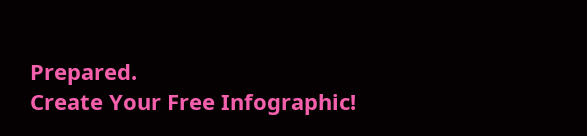Prepared.
Create Your Free Infographic!